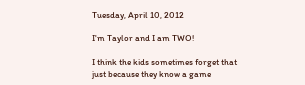Tuesday, April 10, 2012

I'm Taylor and I am TWO!

I think the kids sometimes forget that just because they know a game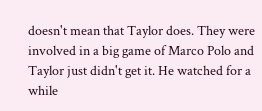doesn't mean that Taylor does. They were involved in a big game of Marco Polo and Taylor just didn't get it. He watched for a while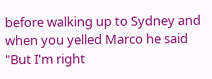before walking up to Sydney and when you yelled Marco he said "But I'm right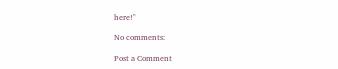here!"

No comments:

Post a Comment